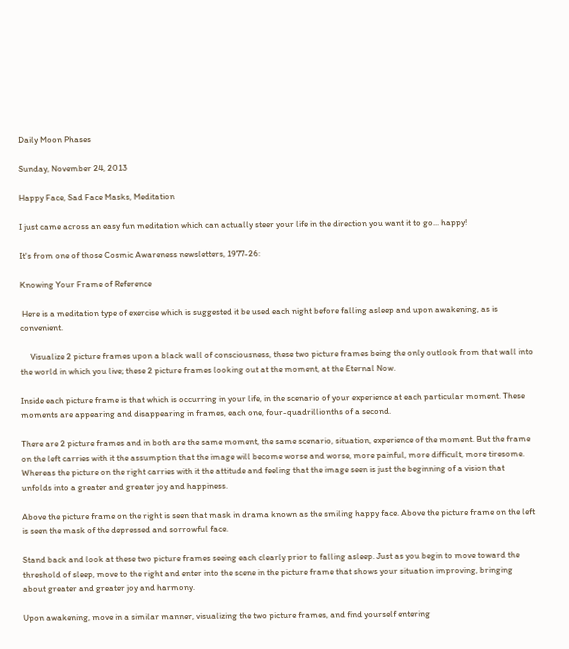Daily Moon Phases

Sunday, November 24, 2013

Happy Face, Sad Face Masks, Meditation

I just came across an easy fun meditation which can actually steer your life in the direction you want it to go... happy!

It's from one of those Cosmic Awareness newsletters, 1977-26:

Knowing Your Frame of Reference

 Here is a meditation type of exercise which is suggested it be used each night before falling asleep and upon awakening, as is convenient.

     Visualize 2 picture frames upon a black wall of consciousness, these two picture frames being the only outlook from that wall into the world in which you live; these 2 picture frames looking out at the moment, at the Eternal Now.

Inside each picture frame is that which is occurring in your life, in the scenario of your experience at each particular moment. These moments are appearing and disappearing in frames, each one, four-quadrillionths of a second.

There are 2 picture frames and in both are the same moment, the same scenario, situation, experience of the moment. But the frame on the left carries with it the assumption that the image will become worse and worse, more painful, more difficult, more tiresome. Whereas the picture on the right carries with it the attitude and feeling that the image seen is just the beginning of a vision that unfolds into a greater and greater joy and happiness.

Above the picture frame on the right is seen that mask in drama known as the smiling happy face. Above the picture frame on the left is seen the mask of the depressed and sorrowful face.

Stand back and look at these two picture frames seeing each clearly prior to falling asleep. Just as you begin to move toward the threshold of sleep, move to the right and enter into the scene in the picture frame that shows your situation improving, bringing about greater and greater joy and harmony.

Upon awakening, move in a similar manner, visualizing the two picture frames, and find yourself entering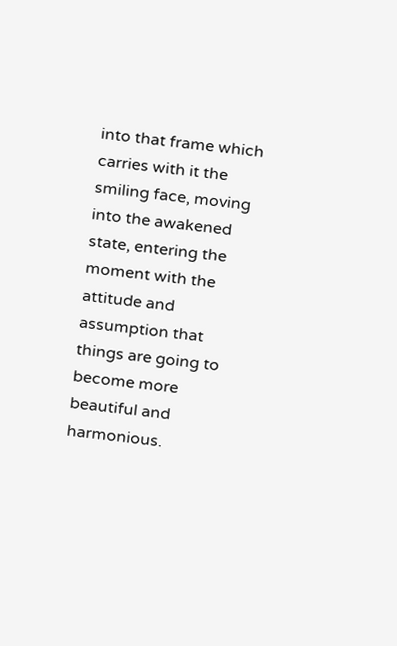into that frame which carries with it the smiling face, moving into the awakened state, entering the moment with the attitude and assumption that things are going to become more beautiful and harmonious.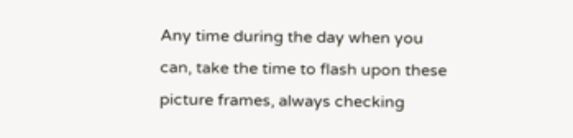Any time during the day when you can, take the time to flash upon these picture frames, always checking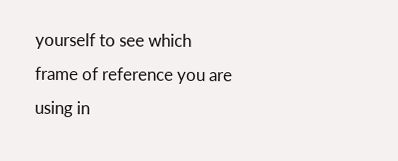yourself to see which frame of reference you are using in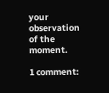your observation of the moment.

1 comment: